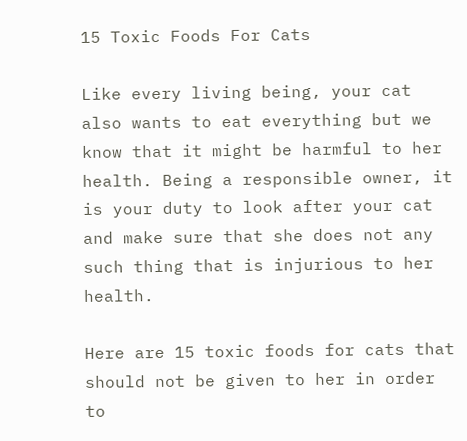15 Toxic Foods For Cats

Like every living being, your cat also wants to eat everything but we know that it might be harmful to her health. Being a responsible owner, it is your duty to look after your cat and make sure that she does not any such thing that is injurious to her health.

Here are 15 toxic foods for cats that should not be given to her in order to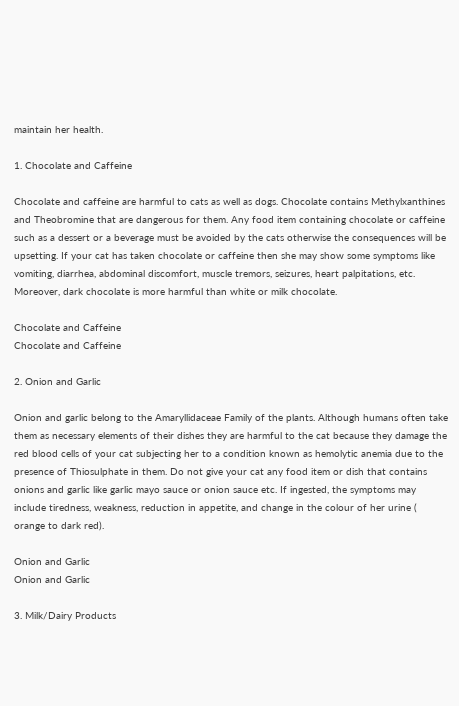maintain her health.

1. Chocolate and Caffeine

Chocolate and caffeine are harmful to cats as well as dogs. Chocolate contains Methylxanthines and Theobromine that are dangerous for them. Any food item containing chocolate or caffeine such as a dessert or a beverage must be avoided by the cats otherwise the consequences will be upsetting. If your cat has taken chocolate or caffeine then she may show some symptoms like vomiting, diarrhea, abdominal discomfort, muscle tremors, seizures, heart palpitations, etc. Moreover, dark chocolate is more harmful than white or milk chocolate.

Chocolate and Caffeine
Chocolate and Caffeine

2. Onion and Garlic

Onion and garlic belong to the Amaryllidaceae Family of the plants. Although humans often take them as necessary elements of their dishes they are harmful to the cat because they damage the red blood cells of your cat subjecting her to a condition known as hemolytic anemia due to the presence of Thiosulphate in them. Do not give your cat any food item or dish that contains onions and garlic like garlic mayo sauce or onion sauce etc. If ingested, the symptoms may include tiredness, weakness, reduction in appetite, and change in the colour of her urine ( orange to dark red).

Onion and Garlic
Onion and Garlic

3. Milk/Dairy Products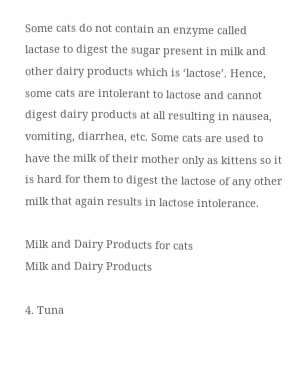Some cats do not contain an enzyme called lactase to digest the sugar present in milk and other dairy products which is ‘lactose’. Hence, some cats are intolerant to lactose and cannot digest dairy products at all resulting in nausea, vomiting, diarrhea, etc. Some cats are used to have the milk of their mother only as kittens so it is hard for them to digest the lactose of any other milk that again results in lactose intolerance.

Milk and Dairy Products for cats
Milk and Dairy Products

4. Tuna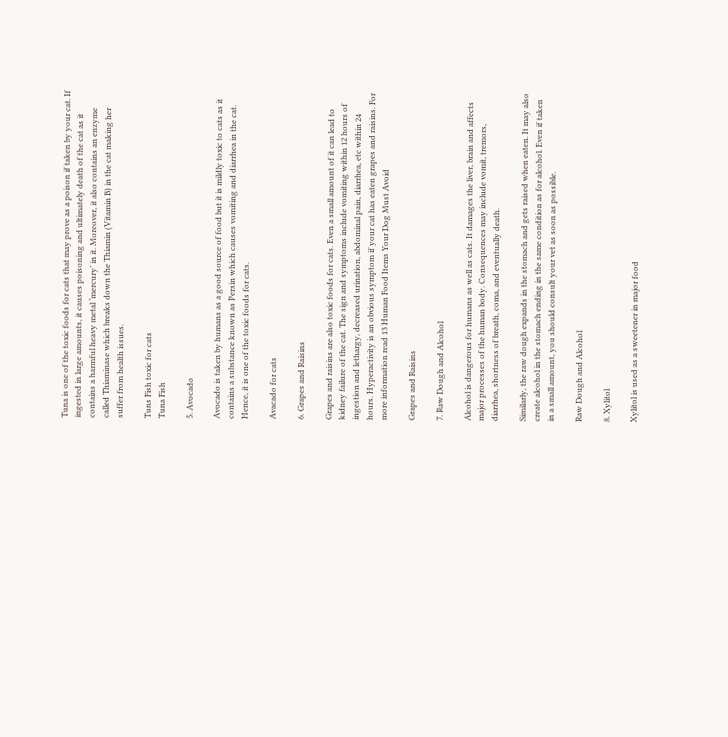Tuna is one of the toxic foods for cats that may prove as a poison if taken by your cat. If ingested in large amounts, it causes poisoning and ultimately death of the cat as it contains a harmful heavy metal ‘mercury’ in it. Moreover, it also contains an enzyme called Thiaminase which breaks down the Thiamin (Vitamin B) in the cat making her suffer from health issues.

Tuns Fish toxic for cats
Tuna Fish

5. Avocado

Avocado is taken by humans as a good source of food but it is mildly toxic to cats as it contains a substance known as Persin which causes vomiting and diarrhea in the cat. Hence, it is one of the toxic foods for cats.

Avacado for cats

6. Grapes and Raisins

Grapes and raisins are also toxic foods for cats. Even a small amount of it can lead to kidney failure of the cat. The sign and symptoms include vomiting within 12 hours of ingestion and lethargy, decreased urination, abdominal pain, diarrhea, etc within 24 hours. Hyperactivity is an obvious symptom if your cat has eaten grapes and raisins. For more information read 13 Human Food Items Your Dog Must Avoid

Grapes and Raisins

7. Raw Dough and Alcohol

Alcohol is dangerous for humans as well as cats. It damages the liver, brain and affects major processes of the human body. Consequences may include vomit, tremors, diarrhea, shortness of breath, coma, and eventually death.

Similarly, the raw dough expands in the stomach and gets raised when eaten. It may also create alcohol in the stomach ending in the same condition as for alcohol. Even if taken in a small amount, you should consult your vet as soon as possible.

Raw Dough and Alcohol

8. Xylitol

Xylitol is used as a sweetener in major food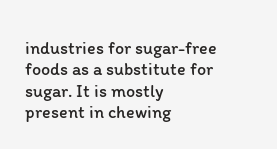industries for sugar-free foods as a substitute for sugar. It is mostly present in chewing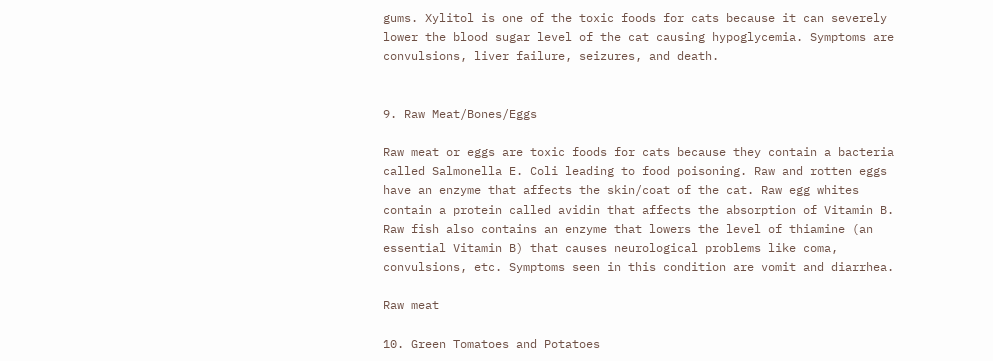gums. Xylitol is one of the toxic foods for cats because it can severely lower the blood sugar level of the cat causing hypoglycemia. Symptoms are convulsions, liver failure, seizures, and death.


9. Raw Meat/Bones/Eggs

Raw meat or eggs are toxic foods for cats because they contain a bacteria called Salmonella E. Coli leading to food poisoning. Raw and rotten eggs have an enzyme that affects the skin/coat of the cat. Raw egg whites contain a protein called avidin that affects the absorption of Vitamin B. Raw fish also contains an enzyme that lowers the level of thiamine (an essential Vitamin B) that causes neurological problems like coma, convulsions, etc. Symptoms seen in this condition are vomit and diarrhea.

Raw meat

10. Green Tomatoes and Potatoes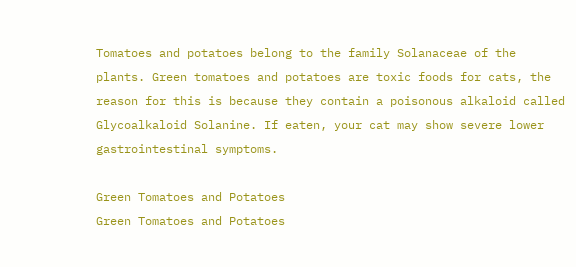Tomatoes and potatoes belong to the family Solanaceae of the plants. Green tomatoes and potatoes are toxic foods for cats, the reason for this is because they contain a poisonous alkaloid called Glycoalkaloid Solanine. If eaten, your cat may show severe lower gastrointestinal symptoms.

Green Tomatoes and Potatoes
Green Tomatoes and Potatoes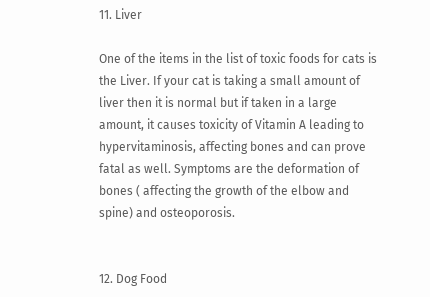11. Liver

One of the items in the list of toxic foods for cats is the Liver. If your cat is taking a small amount of liver then it is normal but if taken in a large amount, it causes toxicity of Vitamin A leading to hypervitaminosis, affecting bones and can prove fatal as well. Symptoms are the deformation of bones ( affecting the growth of the elbow and spine) and osteoporosis.


12. Dog Food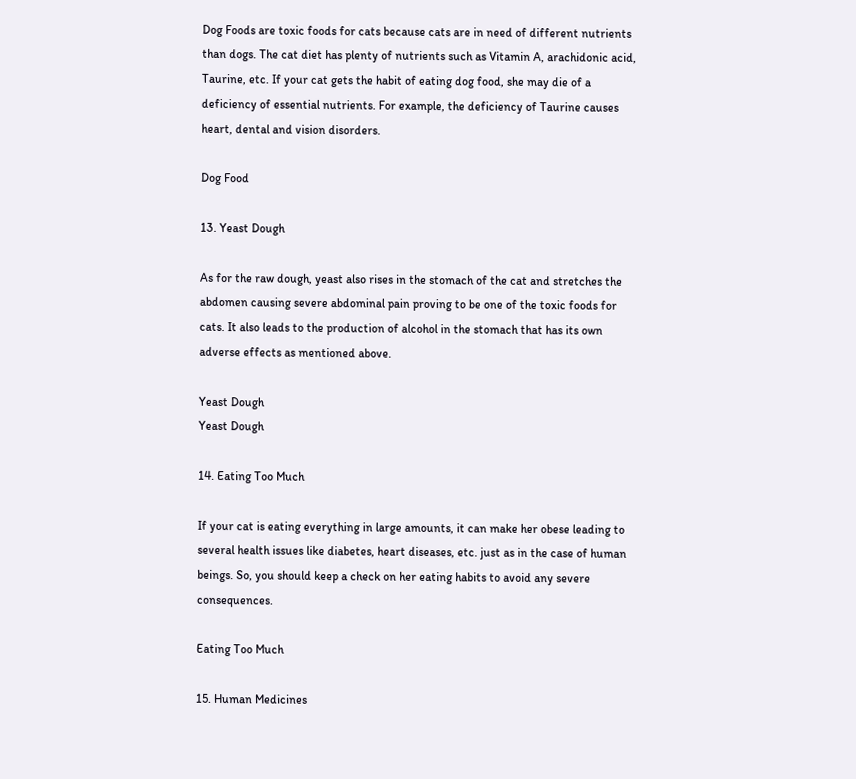Dog Foods are toxic foods for cats because cats are in need of different nutrients than dogs. The cat diet has plenty of nutrients such as Vitamin A, arachidonic acid, Taurine, etc. If your cat gets the habit of eating dog food, she may die of a deficiency of essential nutrients. For example, the deficiency of Taurine causes heart, dental and vision disorders.

Dog Food

13. Yeast Dough

As for the raw dough, yeast also rises in the stomach of the cat and stretches the abdomen causing severe abdominal pain proving to be one of the toxic foods for cats. It also leads to the production of alcohol in the stomach that has its own adverse effects as mentioned above.

Yeast Dough
Yeast Dough

14. Eating Too Much

If your cat is eating everything in large amounts, it can make her obese leading to several health issues like diabetes, heart diseases, etc. just as in the case of human beings. So, you should keep a check on her eating habits to avoid any severe consequences.

Eating Too Much

15. Human Medicines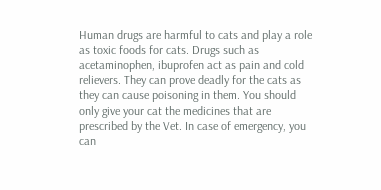Human drugs are harmful to cats and play a role as toxic foods for cats. Drugs such as acetaminophen, ibuprofen act as pain and cold relievers. They can prove deadly for the cats as they can cause poisoning in them. You should only give your cat the medicines that are prescribed by the Vet. In case of emergency, you can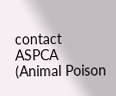contact ASPCA (Animal Poison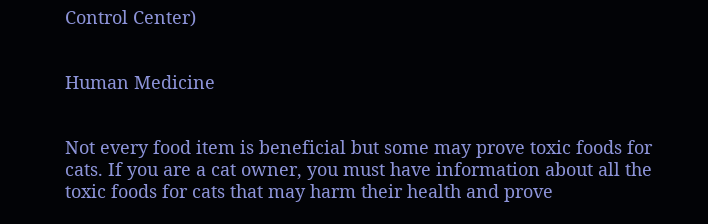Control Center)


Human Medicine


Not every food item is beneficial but some may prove toxic foods for cats. If you are a cat owner, you must have information about all the toxic foods for cats that may harm their health and prove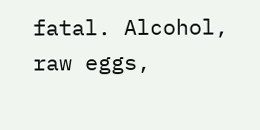fatal. Alcohol, raw eggs,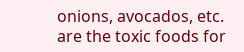onions, avocados, etc. are the toxic foods for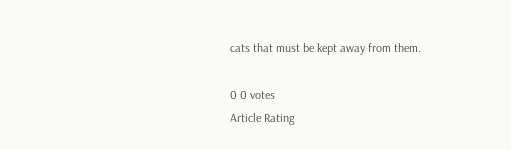cats that must be kept away from them.

0 0 votes
Article Rating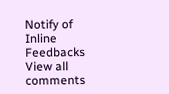Notify of
Inline Feedbacks
View all comments